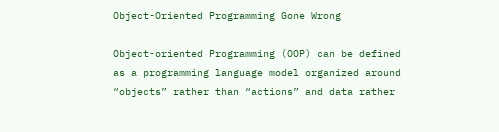Object-Oriented Programming Gone Wrong

Object-oriented Programming (OOP) can be defined as a programming language model organized around “objects” rather than “actions” and data rather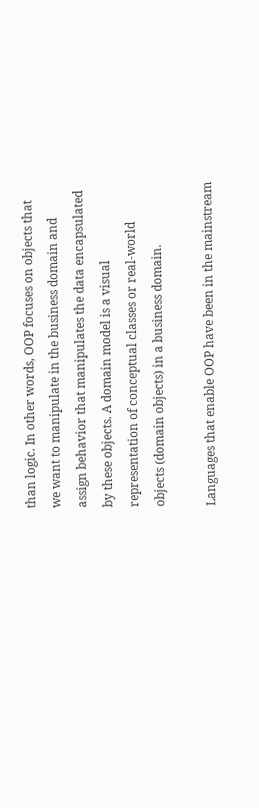than logic. In other words, OOP focuses on objects that we want to manipulate in the business domain and assign behavior that manipulates the data encapsulated by these objects. A domain model is a visual representation of conceptual classes or real-world objects (domain objects) in a business domain.

Languages that enable OOP have been in the mainstream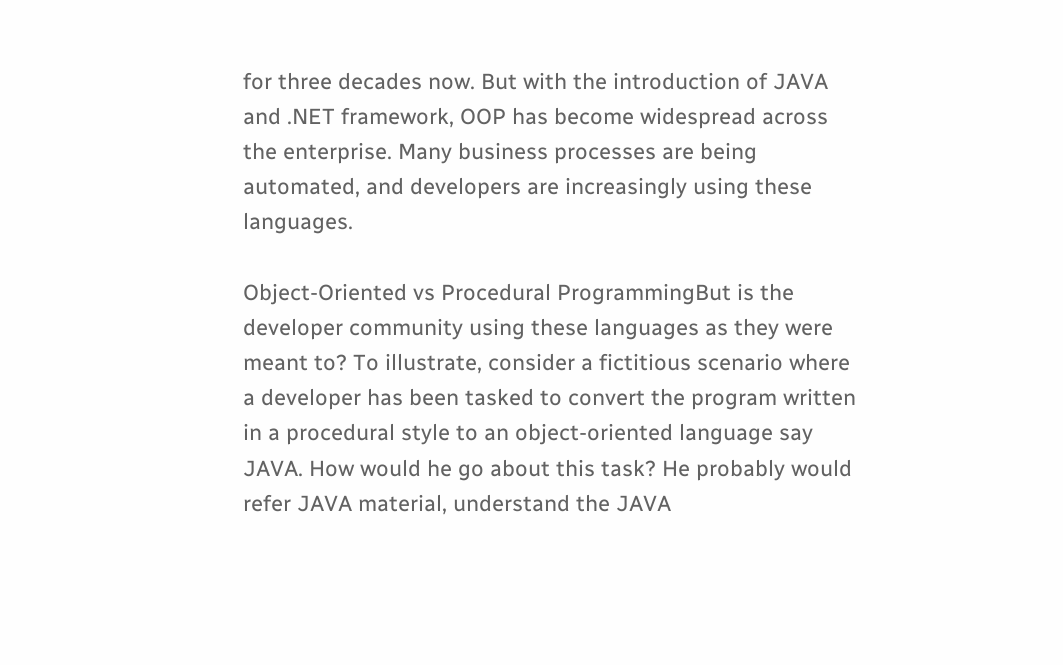for three decades now. But with the introduction of JAVA and .NET framework, OOP has become widespread across the enterprise. Many business processes are being automated, and developers are increasingly using these languages.

Object-Oriented vs Procedural ProgrammingBut is the developer community using these languages as they were meant to? To illustrate, consider a fictitious scenario where a developer has been tasked to convert the program written in a procedural style to an object-oriented language say JAVA. How would he go about this task? He probably would refer JAVA material, understand the JAVA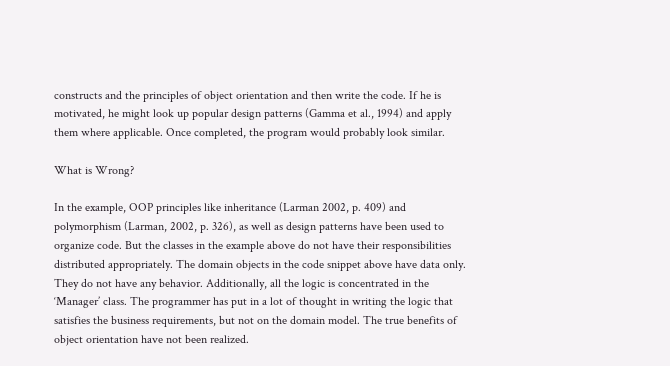constructs and the principles of object orientation and then write the code. If he is motivated, he might look up popular design patterns (Gamma et al., 1994) and apply them where applicable. Once completed, the program would probably look similar.

What is Wrong?

In the example, OOP principles like inheritance (Larman 2002, p. 409) and polymorphism (Larman, 2002, p. 326), as well as design patterns have been used to organize code. But the classes in the example above do not have their responsibilities distributed appropriately. The domain objects in the code snippet above have data only. They do not have any behavior. Additionally, all the logic is concentrated in the ‘Manager’ class. The programmer has put in a lot of thought in writing the logic that satisfies the business requirements, but not on the domain model. The true benefits of object orientation have not been realized.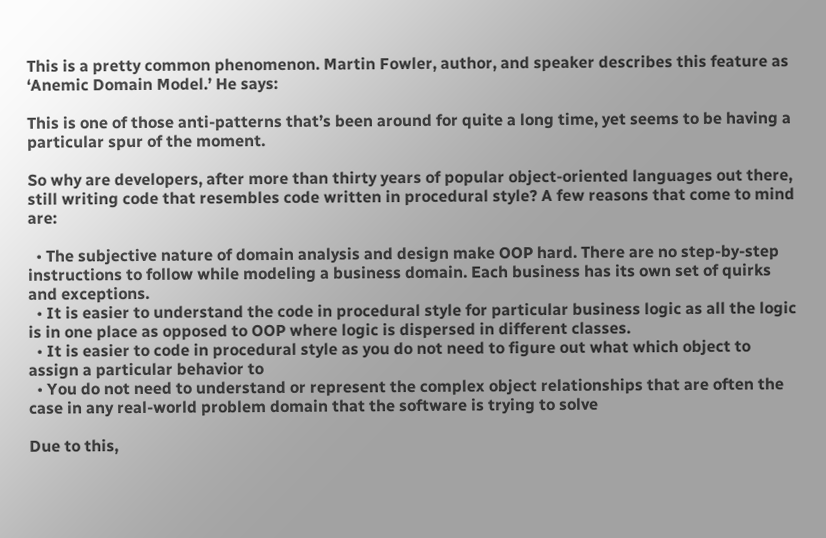This is a pretty common phenomenon. Martin Fowler, author, and speaker describes this feature as ‘Anemic Domain Model.’ He says:

This is one of those anti-patterns that’s been around for quite a long time, yet seems to be having a particular spur of the moment.

So why are developers, after more than thirty years of popular object-oriented languages out there, still writing code that resembles code written in procedural style? A few reasons that come to mind are:

  • The subjective nature of domain analysis and design make OOP hard. There are no step-by-step instructions to follow while modeling a business domain. Each business has its own set of quirks and exceptions.
  • It is easier to understand the code in procedural style for particular business logic as all the logic is in one place as opposed to OOP where logic is dispersed in different classes.
  • It is easier to code in procedural style as you do not need to figure out what which object to assign a particular behavior to
  • You do not need to understand or represent the complex object relationships that are often the case in any real-world problem domain that the software is trying to solve

Due to this,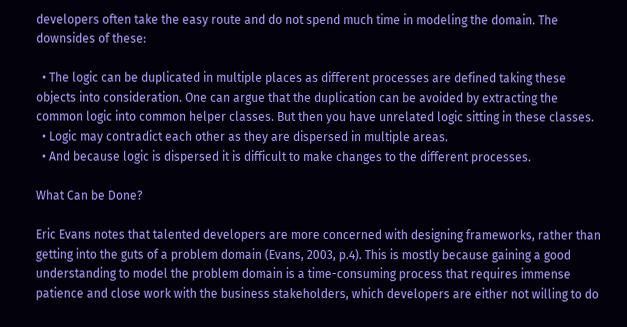developers often take the easy route and do not spend much time in modeling the domain. The downsides of these:

  • The logic can be duplicated in multiple places as different processes are defined taking these objects into consideration. One can argue that the duplication can be avoided by extracting the common logic into common helper classes. But then you have unrelated logic sitting in these classes.
  • Logic may contradict each other as they are dispersed in multiple areas.
  • And because logic is dispersed it is difficult to make changes to the different processes.

What Can be Done?

Eric Evans notes that talented developers are more concerned with designing frameworks, rather than getting into the guts of a problem domain (Evans, 2003, p.4). This is mostly because gaining a good understanding to model the problem domain is a time-consuming process that requires immense patience and close work with the business stakeholders, which developers are either not willing to do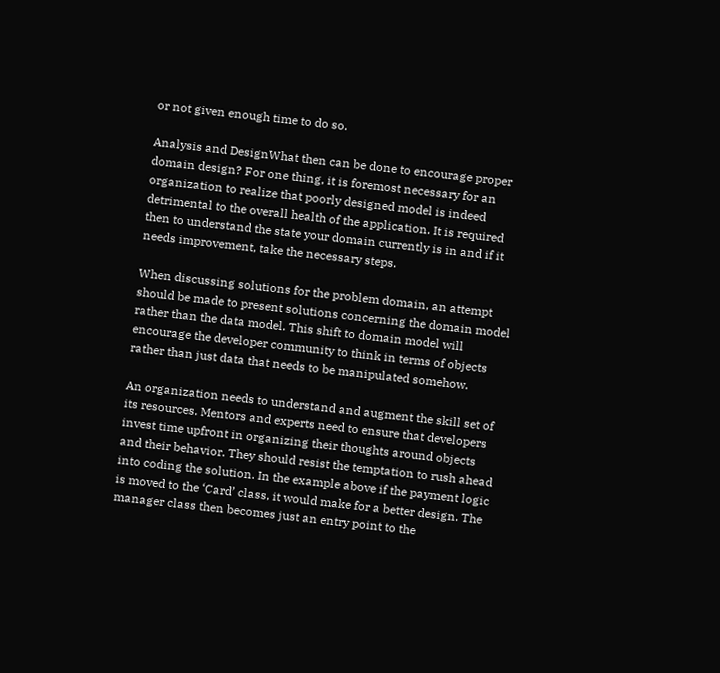or not given enough time to do so.

Analysis and DesignWhat then can be done to encourage proper domain design? For one thing, it is foremost necessary for an organization to realize that poorly designed model is indeed detrimental to the overall health of the application. It is required then to understand the state your domain currently is in and if it needs improvement, take the necessary steps.

When discussing solutions for the problem domain, an attempt should be made to present solutions concerning the domain model rather than the data model. This shift to domain model will encourage the developer community to think in terms of objects rather than just data that needs to be manipulated somehow.

An organization needs to understand and augment the skill set of its resources. Mentors and experts need to ensure that developers invest time upfront in organizing their thoughts around objects and their behavior. They should resist the temptation to rush ahead into coding the solution. In the example above if the payment logic is moved to the ‘Card’ class, it would make for a better design. The manager class then becomes just an entry point to the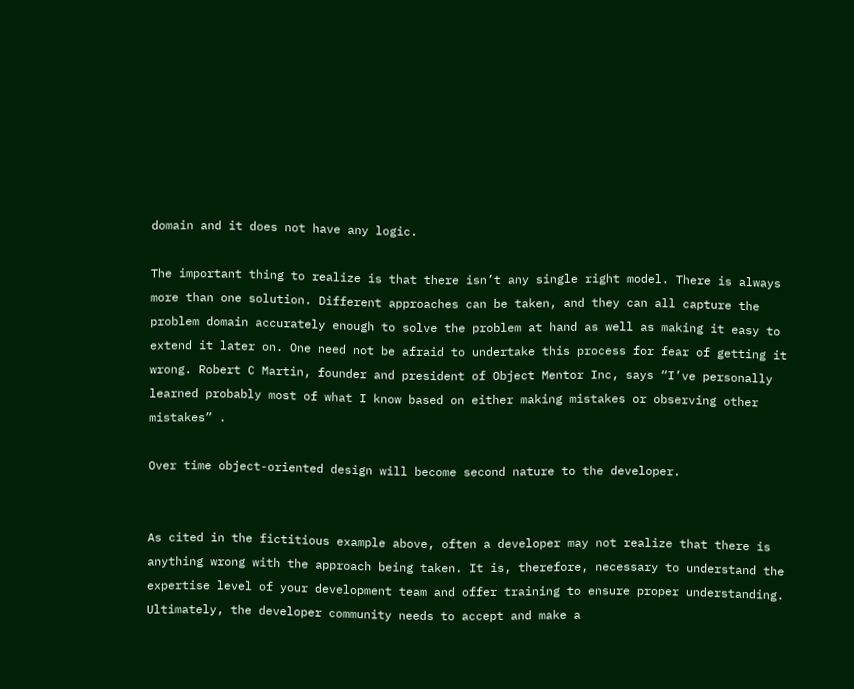domain and it does not have any logic.

The important thing to realize is that there isn’t any single right model. There is always more than one solution. Different approaches can be taken, and they can all capture the problem domain accurately enough to solve the problem at hand as well as making it easy to extend it later on. One need not be afraid to undertake this process for fear of getting it wrong. Robert C Martin, founder and president of Object Mentor Inc, says “I’ve personally learned probably most of what I know based on either making mistakes or observing other mistakes” .

Over time object-oriented design will become second nature to the developer.


As cited in the fictitious example above, often a developer may not realize that there is anything wrong with the approach being taken. It is, therefore, necessary to understand the expertise level of your development team and offer training to ensure proper understanding. Ultimately, the developer community needs to accept and make a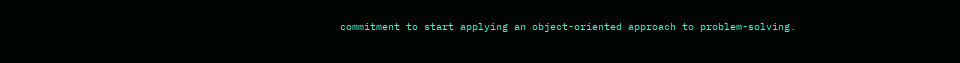commitment to start applying an object-oriented approach to problem-solving.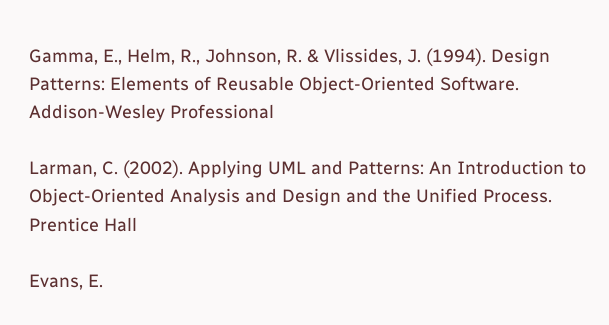Gamma, E., Helm, R., Johnson, R. & Vlissides, J. (1994). Design Patterns: Elements of Reusable Object-Oriented Software. Addison-Wesley Professional

Larman, C. (2002). Applying UML and Patterns: An Introduction to Object-Oriented Analysis and Design and the Unified Process. Prentice Hall

Evans, E.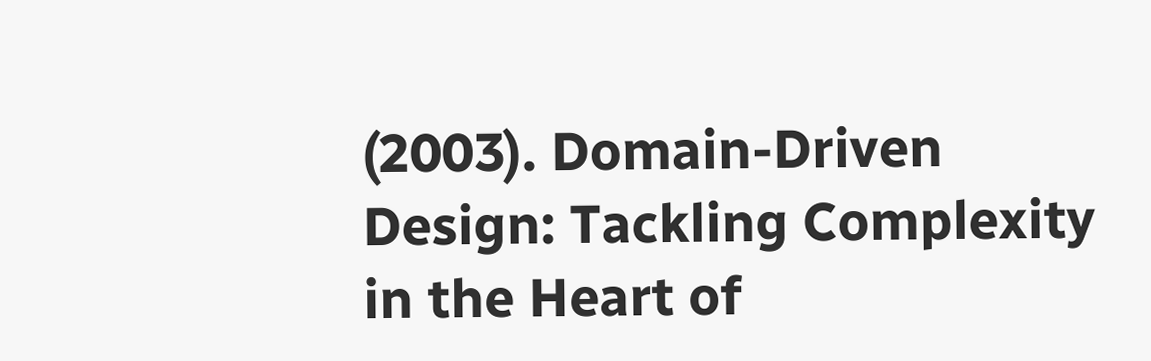(2003). Domain-Driven Design: Tackling Complexity in the Heart of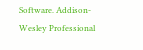Software. Addison-Wesley Professional